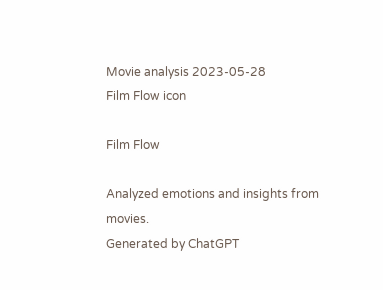Movie analysis 2023-05-28
Film Flow icon

Film Flow

Analyzed emotions and insights from movies.
Generated by ChatGPT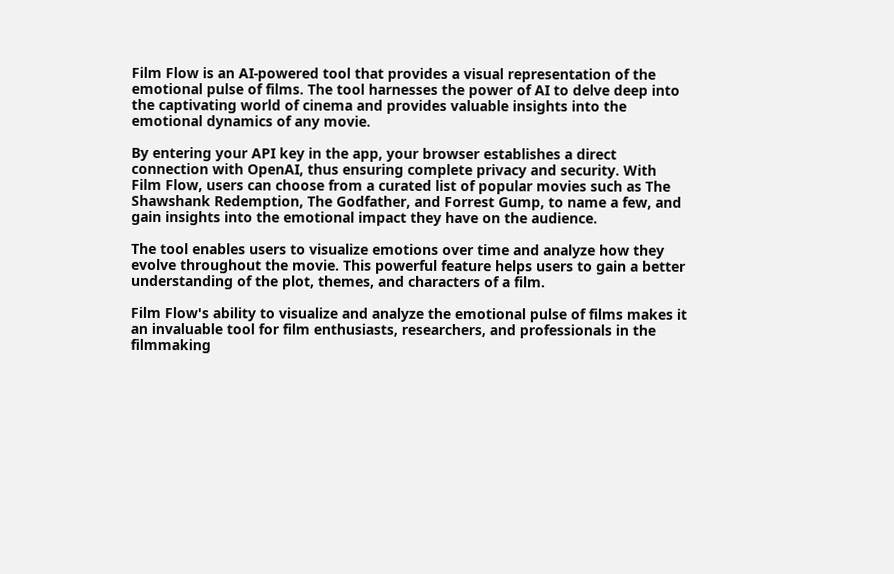Film Flow is an AI-powered tool that provides a visual representation of the emotional pulse of films. The tool harnesses the power of AI to delve deep into the captivating world of cinema and provides valuable insights into the emotional dynamics of any movie.

By entering your API key in the app, your browser establishes a direct connection with OpenAI, thus ensuring complete privacy and security. With Film Flow, users can choose from a curated list of popular movies such as The Shawshank Redemption, The Godfather, and Forrest Gump, to name a few, and gain insights into the emotional impact they have on the audience.

The tool enables users to visualize emotions over time and analyze how they evolve throughout the movie. This powerful feature helps users to gain a better understanding of the plot, themes, and characters of a film.

Film Flow's ability to visualize and analyze the emotional pulse of films makes it an invaluable tool for film enthusiasts, researchers, and professionals in the filmmaking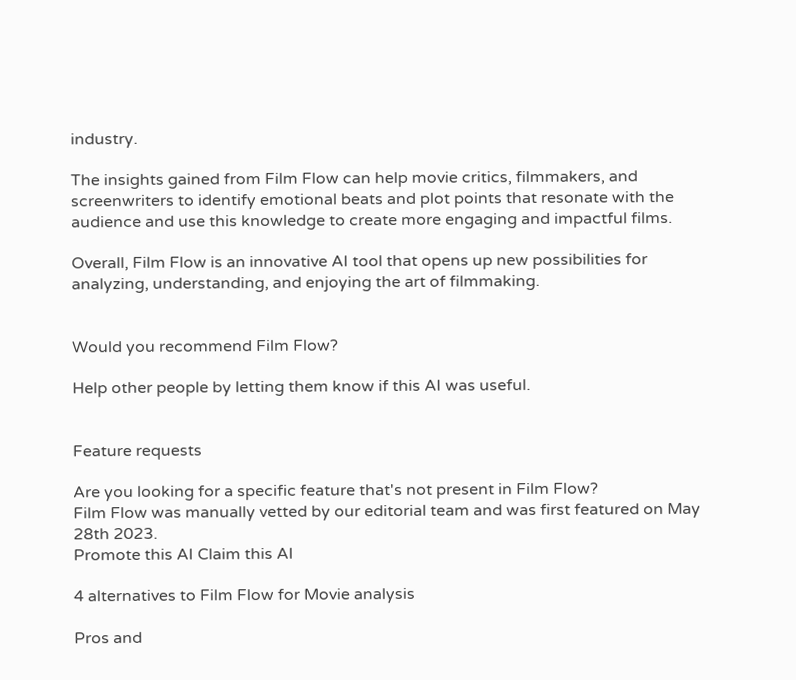industry.

The insights gained from Film Flow can help movie critics, filmmakers, and screenwriters to identify emotional beats and plot points that resonate with the audience and use this knowledge to create more engaging and impactful films.

Overall, Film Flow is an innovative AI tool that opens up new possibilities for analyzing, understanding, and enjoying the art of filmmaking.


Would you recommend Film Flow?

Help other people by letting them know if this AI was useful.


Feature requests

Are you looking for a specific feature that's not present in Film Flow?
Film Flow was manually vetted by our editorial team and was first featured on May 28th 2023.
Promote this AI Claim this AI

4 alternatives to Film Flow for Movie analysis

Pros and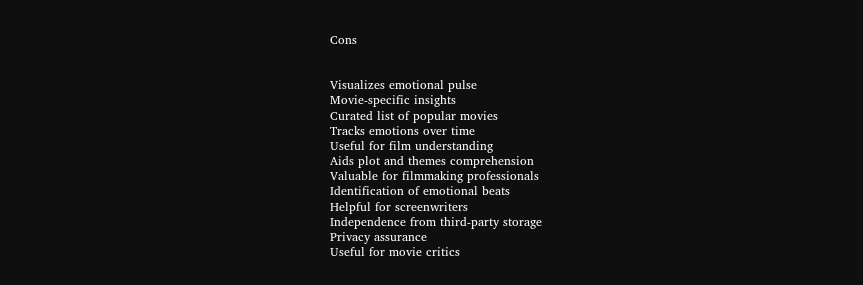Cons


Visualizes emotional pulse
Movie-specific insights
Curated list of popular movies
Tracks emotions over time
Useful for film understanding
Aids plot and themes comprehension
Valuable for filmmaking professionals
Identification of emotional beats
Helpful for screenwriters
Independence from third-party storage
Privacy assurance
Useful for movie critics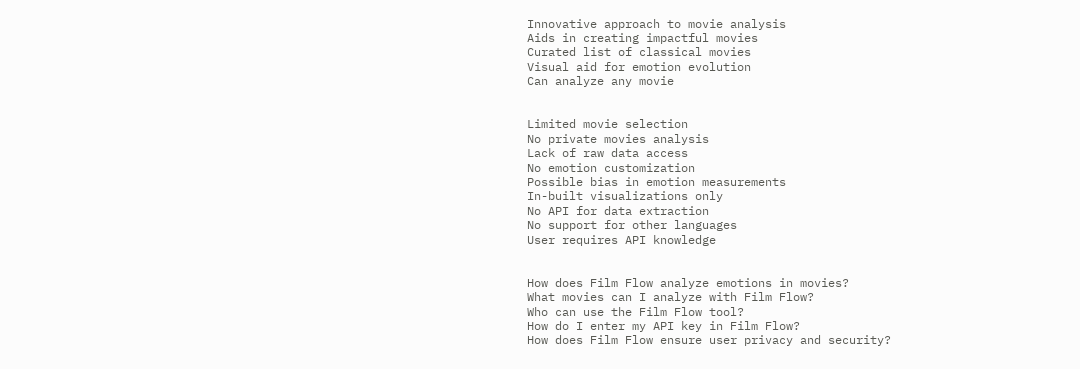Innovative approach to movie analysis
Aids in creating impactful movies
Curated list of classical movies
Visual aid for emotion evolution
Can analyze any movie


Limited movie selection
No private movies analysis
Lack of raw data access
No emotion customization
Possible bias in emotion measurements
In-built visualizations only
No API for data extraction
No support for other languages
User requires API knowledge


How does Film Flow analyze emotions in movies?
What movies can I analyze with Film Flow?
Who can use the Film Flow tool?
How do I enter my API key in Film Flow?
How does Film Flow ensure user privacy and security?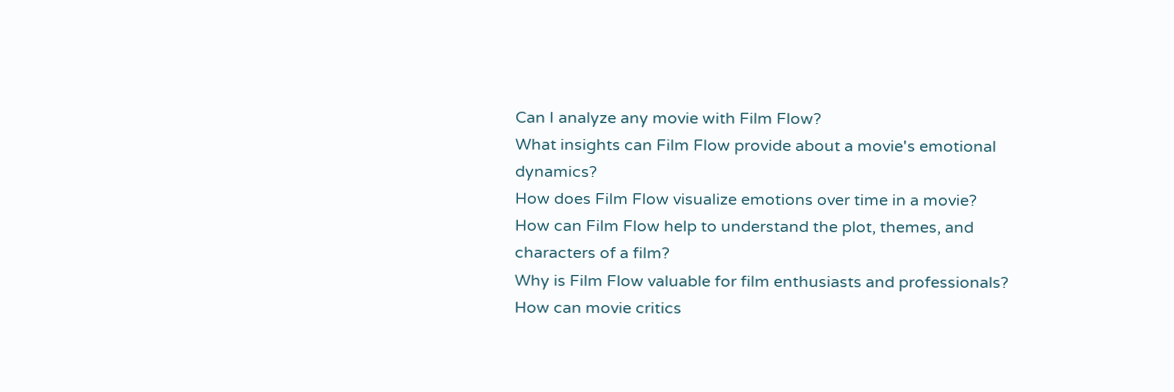Can I analyze any movie with Film Flow?
What insights can Film Flow provide about a movie's emotional dynamics?
How does Film Flow visualize emotions over time in a movie?
How can Film Flow help to understand the plot, themes, and characters of a film?
Why is Film Flow valuable for film enthusiasts and professionals?
How can movie critics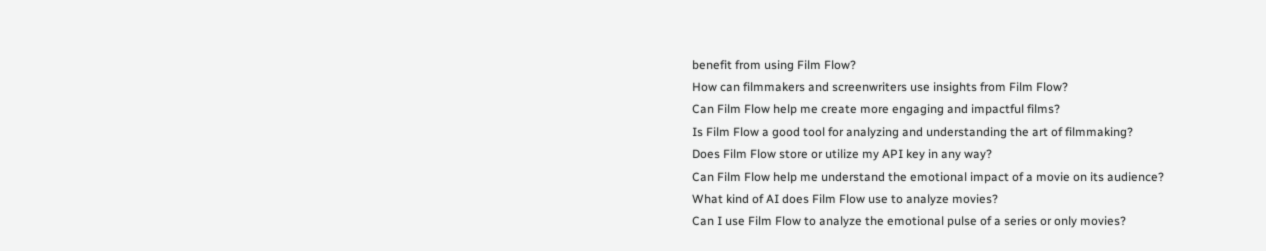benefit from using Film Flow?
How can filmmakers and screenwriters use insights from Film Flow?
Can Film Flow help me create more engaging and impactful films?
Is Film Flow a good tool for analyzing and understanding the art of filmmaking?
Does Film Flow store or utilize my API key in any way?
Can Film Flow help me understand the emotional impact of a movie on its audience?
What kind of AI does Film Flow use to analyze movies?
Can I use Film Flow to analyze the emotional pulse of a series or only movies?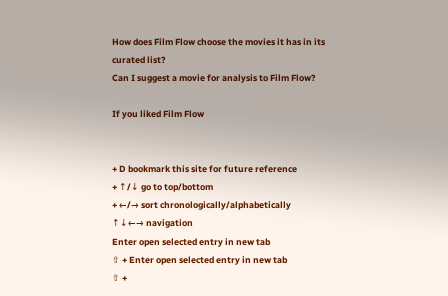How does Film Flow choose the movies it has in its curated list?
Can I suggest a movie for analysis to Film Flow?

If you liked Film Flow


+ D bookmark this site for future reference
+ ↑/↓ go to top/bottom
+ ←/→ sort chronologically/alphabetically
↑↓←→ navigation
Enter open selected entry in new tab
⇧ + Enter open selected entry in new tab
⇧ +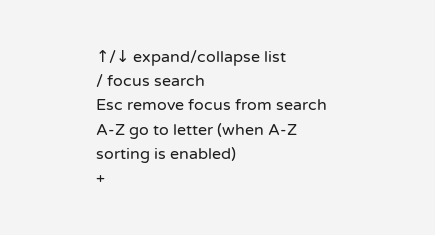↑/↓ expand/collapse list
/ focus search
Esc remove focus from search
A-Z go to letter (when A-Z sorting is enabled)
+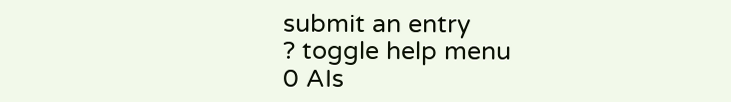submit an entry
? toggle help menu
0 AIs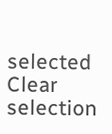selected
Clear selection